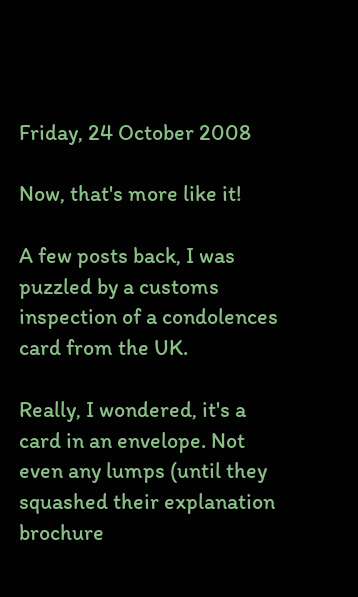Friday, 24 October 2008

Now, that's more like it!

A few posts back, I was puzzled by a customs inspection of a condolences card from the UK.

Really, I wondered, it's a card in an envelope. Not even any lumps (until they squashed their explanation brochure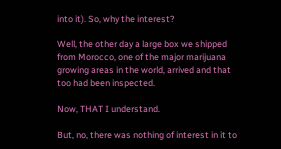into it). So, why the interest?

Well, the other day a large box we shipped from Morocco, one of the major marijuana growing areas in the world, arrived and that too had been inspected.

Now, THAT I understand.

But, no, there was nothing of interest in it to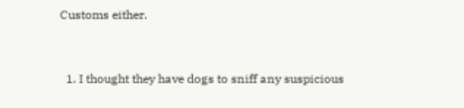Customs either.


  1. I thought they have dogs to sniff any suspicious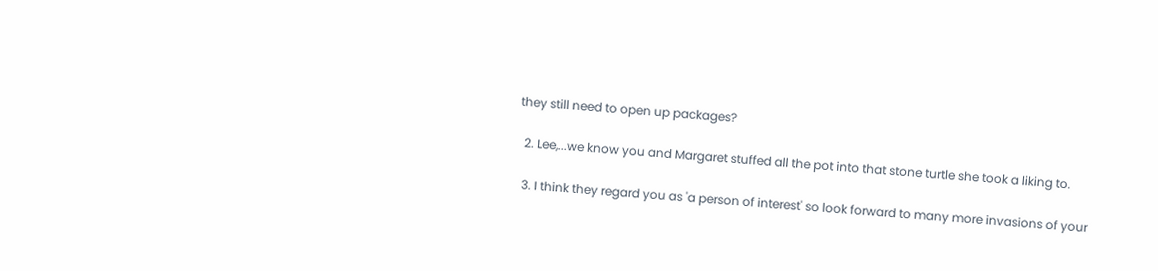they still need to open up packages?

  2. Lee,...we know you and Margaret stuffed all the pot into that stone turtle she took a liking to.

  3. I think they regard you as 'a person of interest' so look forward to many more invasions of your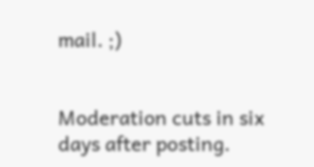mail. ;)


Moderation cuts in six days after posting.